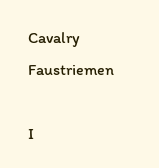Cavalry Faustriemen

I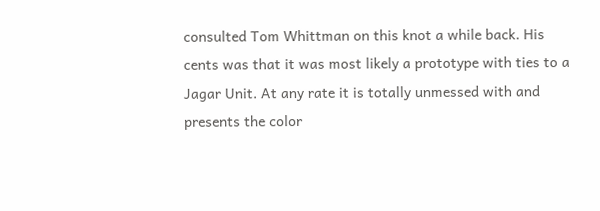consulted Tom Whittman on this knot a while back. His cents was that it was most likely a prototype with ties to a Jagar Unit. At any rate it is totally unmessed with and presents the color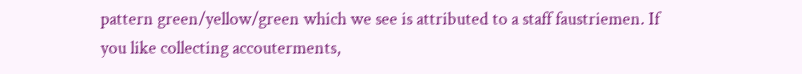pattern green/yellow/green which we see is attributed to a staff faustriemen. If you like collecting accouterments,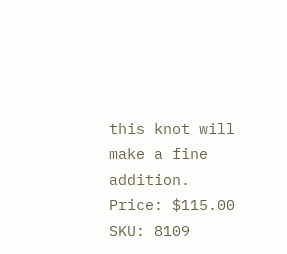this knot will make a fine addition.
Price: $115.00
SKU: 8109